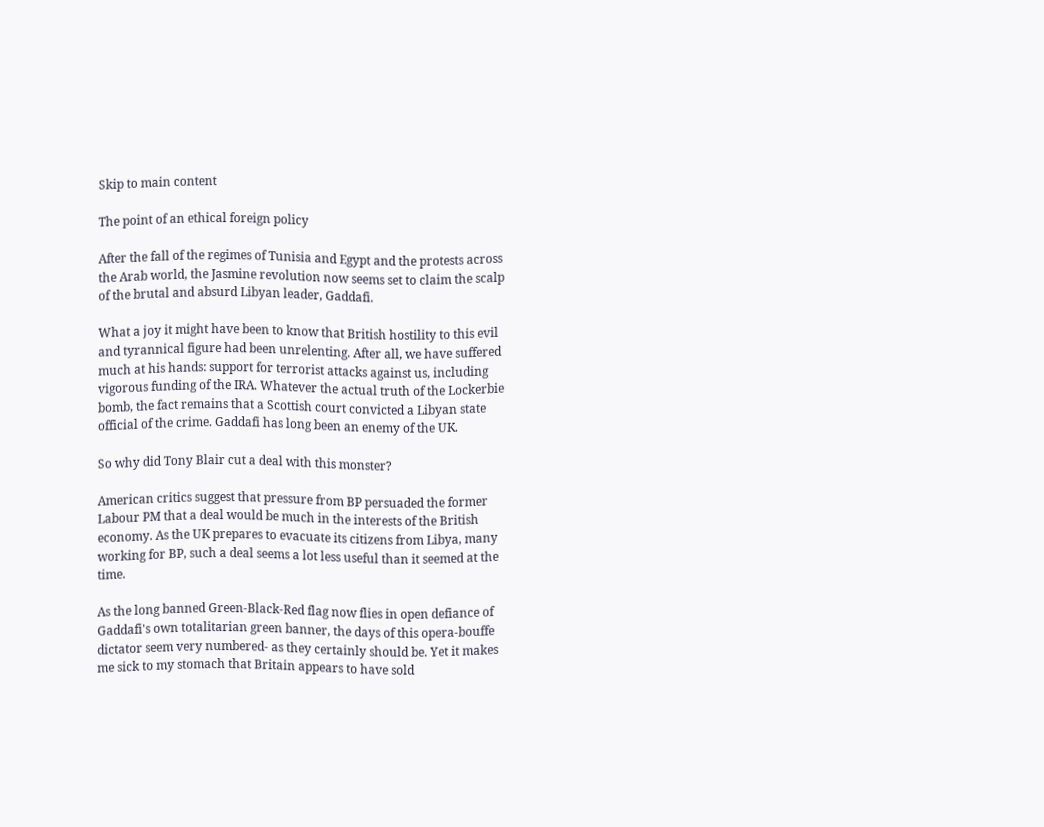Skip to main content

The point of an ethical foreign policy

After the fall of the regimes of Tunisia and Egypt and the protests across the Arab world, the Jasmine revolution now seems set to claim the scalp of the brutal and absurd Libyan leader, Gaddafi.

What a joy it might have been to know that British hostility to this evil and tyrannical figure had been unrelenting. After all, we have suffered much at his hands: support for terrorist attacks against us, including vigorous funding of the IRA. Whatever the actual truth of the Lockerbie bomb, the fact remains that a Scottish court convicted a Libyan state official of the crime. Gaddafi has long been an enemy of the UK.

So why did Tony Blair cut a deal with this monster?

American critics suggest that pressure from BP persuaded the former Labour PM that a deal would be much in the interests of the British economy. As the UK prepares to evacuate its citizens from Libya, many working for BP, such a deal seems a lot less useful than it seemed at the time.

As the long banned Green-Black-Red flag now flies in open defiance of Gaddafi's own totalitarian green banner, the days of this opera-bouffe dictator seem very numbered- as they certainly should be. Yet it makes me sick to my stomach that Britain appears to have sold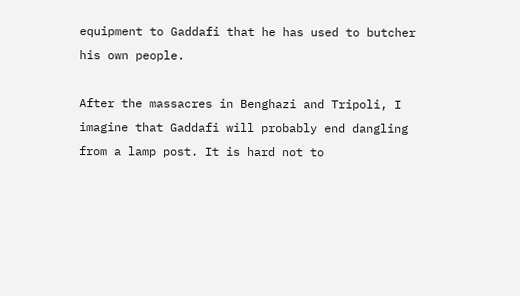equipment to Gaddafi that he has used to butcher his own people.

After the massacres in Benghazi and Tripoli, I imagine that Gaddafi will probably end dangling from a lamp post. It is hard not to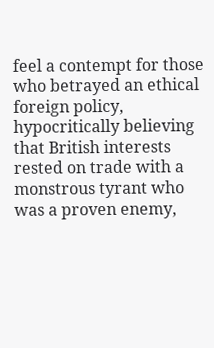feel a contempt for those who betrayed an ethical foreign policy, hypocritically believing that British interests rested on trade with a monstrous tyrant who was a proven enemy,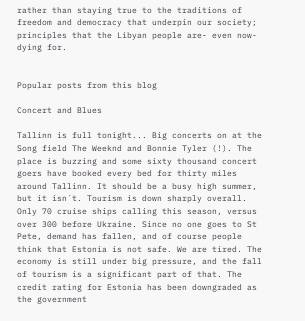rather than staying true to the traditions of freedom and democracy that underpin our society; principles that the Libyan people are- even now- dying for.


Popular posts from this blog

Concert and Blues

Tallinn is full tonight... Big concerts on at the Song field The Weeknd and Bonnie Tyler (!). The place is buzzing and some sixty thousand concert goers have booked every bed for thirty miles around Tallinn. It should be a busy high summer, but it isn´t. Tourism is down sharply overall. Only 70 cruise ships calling this season, versus over 300 before Ukraine. Since no one goes to St Pete, demand has fallen, and of course people think that Estonia is not safe. We are tired. The economy is still under big pressure, and the fall of tourism is a significant part of that. The credit rating for Estonia has been downgraded as the government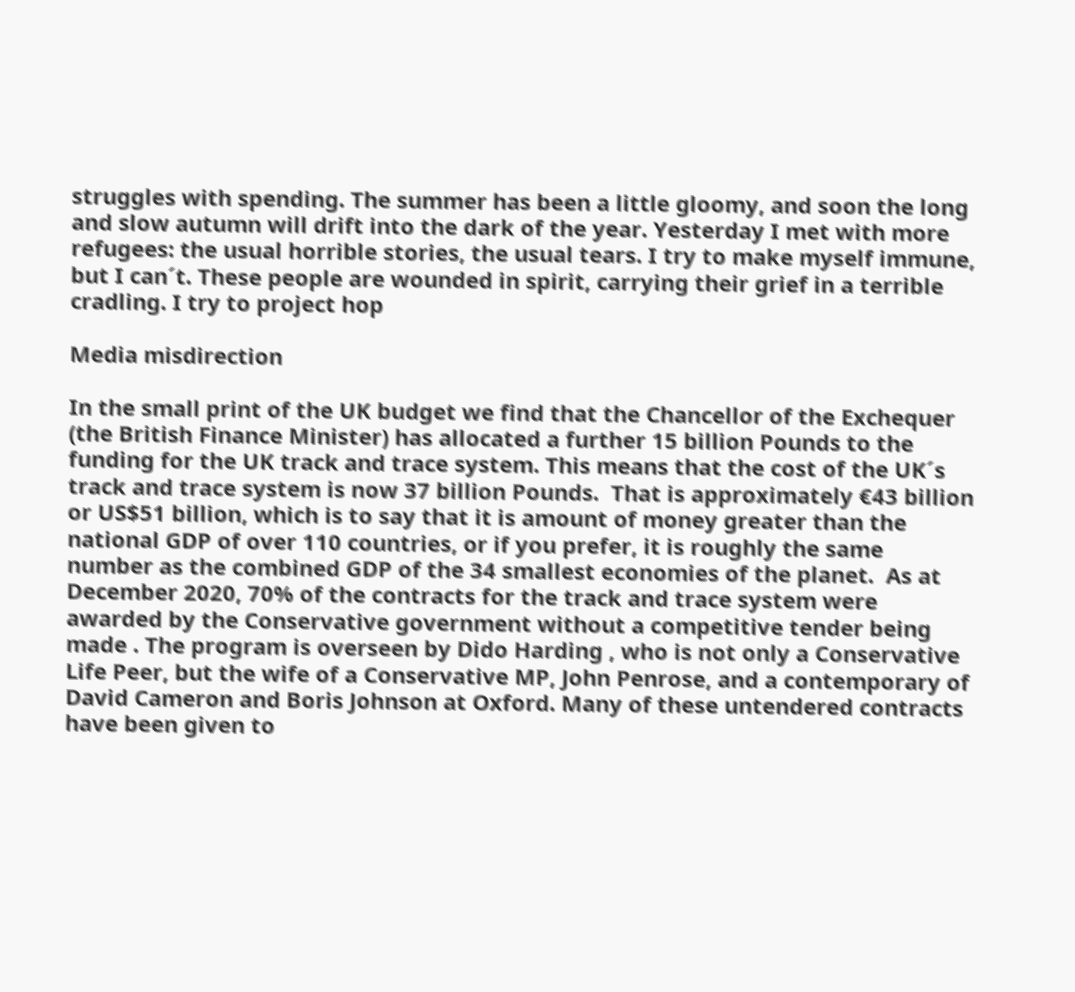struggles with spending. The summer has been a little gloomy, and soon the long and slow autumn will drift into the dark of the year. Yesterday I met with more refugees: the usual horrible stories, the usual tears. I try to make myself immune, but I can´t. These people are wounded in spirit, carrying their grief in a terrible cradling. I try to project hop

Media misdirection

In the small print of the UK budget we find that the Chancellor of the Exchequer (the British Finance Minister) has allocated a further 15 billion Pounds to the funding for the UK track and trace system. This means that the cost of the UK´s track and trace system is now 37 billion Pounds.  That is approximately €43 billion or US$51 billion, which is to say that it is amount of money greater than the national GDP of over 110 countries, or if you prefer, it is roughly the same number as the combined GDP of the 34 smallest economies of the planet.  As at December 2020, 70% of the contracts for the track and trace system were awarded by the Conservative government without a competitive tender being made . The program is overseen by Dido Harding , who is not only a Conservative Life Peer, but the wife of a Conservative MP, John Penrose, and a contemporary of David Cameron and Boris Johnson at Oxford. Many of these untendered contracts have been given to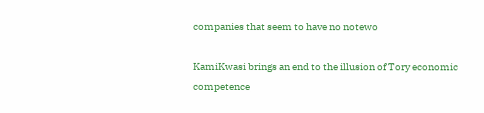companies that seem to have no notewo

KamiKwasi brings an end to the illusion of Tory economic competence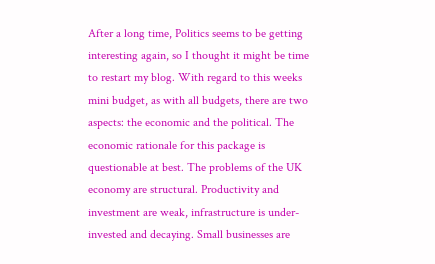After a long time, Politics seems to be getting interesting again, so I thought it might be time to restart my blog. With regard to this weeks mini budget, as with all budgets, there are two aspects: the economic and the political. The economic rationale for this package is questionable at best. The problems of the UK economy are structural. Productivity and investment are weak, infrastructure is under-invested and decaying. Small businesses are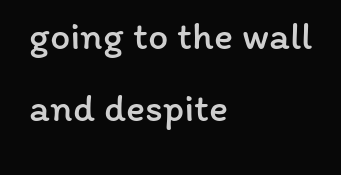going to the wall and despite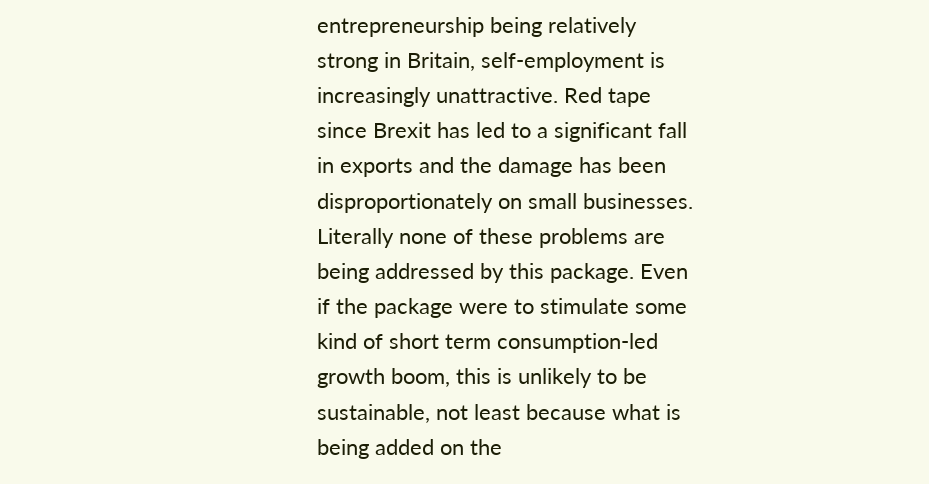entrepreneurship being relatively strong in Britain, self-employment is increasingly unattractive. Red tape since Brexit has led to a significant fall in exports and the damage has been disproportionately on small businesses. Literally none of these problems are being addressed by this package. Even if the package were to stimulate some kind of short term consumption-led growth boom, this is unlikely to be sustainable, not least because what is being added on the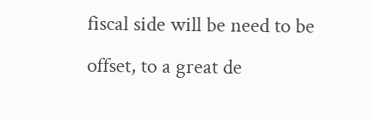fiscal side will be need to be offset, to a great de